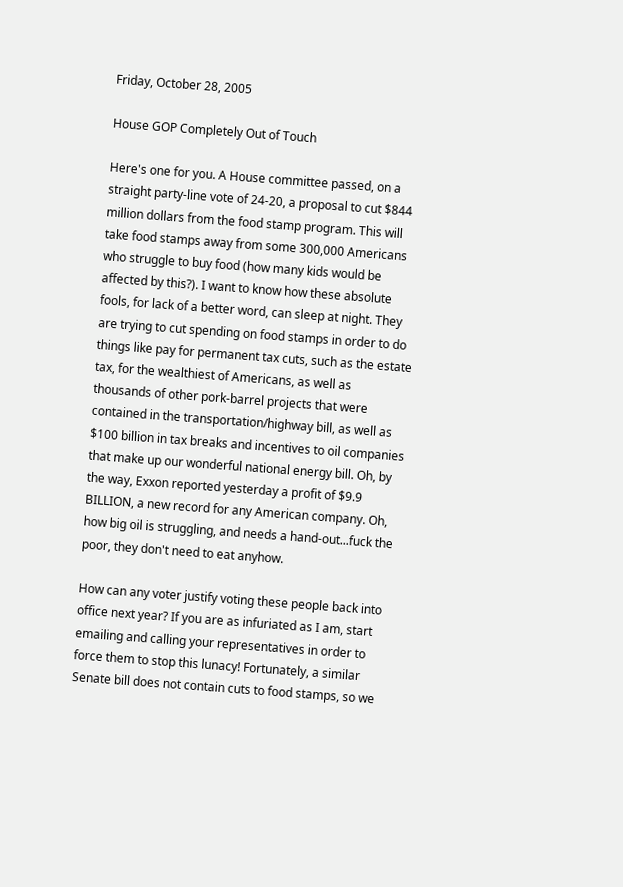Friday, October 28, 2005

House GOP Completely Out of Touch

Here's one for you. A House committee passed, on a straight party-line vote of 24-20, a proposal to cut $844 million dollars from the food stamp program. This will take food stamps away from some 300,000 Americans who struggle to buy food (how many kids would be affected by this?). I want to know how these absolute fools, for lack of a better word, can sleep at night. They are trying to cut spending on food stamps in order to do things like pay for permanent tax cuts, such as the estate tax, for the wealthiest of Americans, as well as thousands of other pork-barrel projects that were contained in the transportation/highway bill, as well as $100 billion in tax breaks and incentives to oil companies that make up our wonderful national energy bill. Oh, by the way, Exxon reported yesterday a profit of $9.9 BILLION, a new record for any American company. Oh, how big oil is struggling, and needs a hand-out...fuck the poor, they don't need to eat anyhow.

How can any voter justify voting these people back into office next year? If you are as infuriated as I am, start emailing and calling your representatives in order to force them to stop this lunacy! Fortunately, a similar Senate bill does not contain cuts to food stamps, so we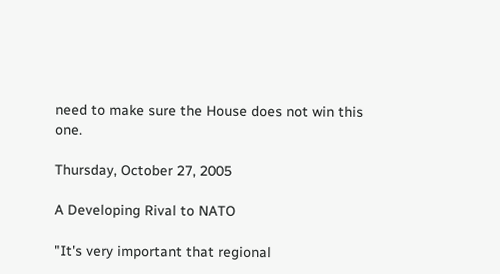need to make sure the House does not win this one.

Thursday, October 27, 2005

A Developing Rival to NATO

"It's very important that regional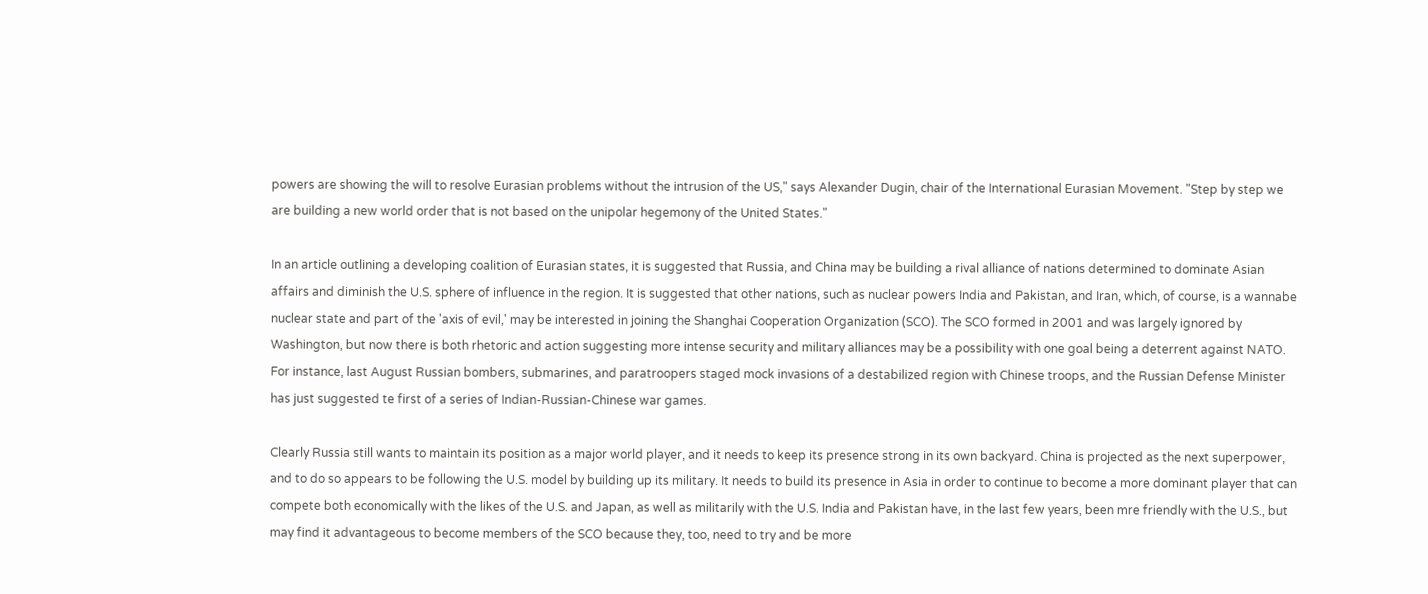powers are showing the will to resolve Eurasian problems without the intrusion of the US," says Alexander Dugin, chair of the International Eurasian Movement. "Step by step we are building a new world order that is not based on the unipolar hegemony of the United States."

In an article outlining a developing coalition of Eurasian states, it is suggested that Russia, and China may be building a rival alliance of nations determined to dominate Asian affairs and diminish the U.S. sphere of influence in the region. It is suggested that other nations, such as nuclear powers India and Pakistan, and Iran, which, of course, is a wannabe nuclear state and part of the 'axis of evil,' may be interested in joining the Shanghai Cooperation Organization (SCO). The SCO formed in 2001 and was largely ignored by Washington, but now there is both rhetoric and action suggesting more intense security and military alliances may be a possibility with one goal being a deterrent against NATO. For instance, last August Russian bombers, submarines, and paratroopers staged mock invasions of a destabilized region with Chinese troops, and the Russian Defense Minister has just suggested te first of a series of Indian-Russian-Chinese war games.

Clearly Russia still wants to maintain its position as a major world player, and it needs to keep its presence strong in its own backyard. China is projected as the next superpower, and to do so appears to be following the U.S. model by building up its military. It needs to build its presence in Asia in order to continue to become a more dominant player that can compete both economically with the likes of the U.S. and Japan, as well as militarily with the U.S. India and Pakistan have, in the last few years, been mre friendly with the U.S., but may find it advantageous to become members of the SCO because they, too, need to try and be more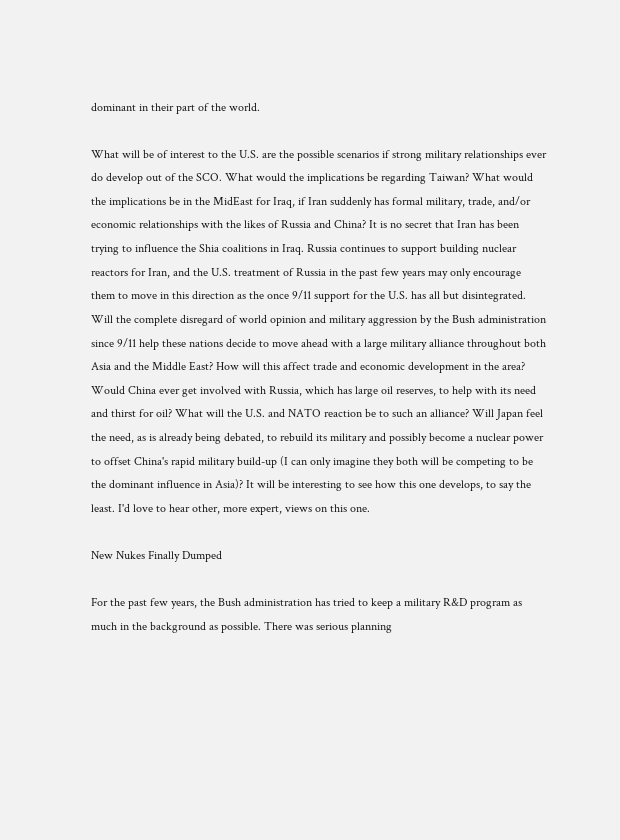dominant in their part of the world.

What will be of interest to the U.S. are the possible scenarios if strong military relationships ever do develop out of the SCO. What would the implications be regarding Taiwan? What would the implications be in the MidEast for Iraq, if Iran suddenly has formal military, trade, and/or economic relationships with the likes of Russia and China? It is no secret that Iran has been trying to influence the Shia coalitions in Iraq. Russia continues to support building nuclear reactors for Iran, and the U.S. treatment of Russia in the past few years may only encourage them to move in this direction as the once 9/11 support for the U.S. has all but disintegrated. Will the complete disregard of world opinion and military aggression by the Bush administration since 9/11 help these nations decide to move ahead with a large military alliance throughout both Asia and the Middle East? How will this affect trade and economic development in the area? Would China ever get involved with Russia, which has large oil reserves, to help with its need and thirst for oil? What will the U.S. and NATO reaction be to such an alliance? Will Japan feel the need, as is already being debated, to rebuild its military and possibly become a nuclear power to offset China's rapid military build-up (I can only imagine they both will be competing to be the dominant influence in Asia)? It will be interesting to see how this one develops, to say the least. I'd love to hear other, more expert, views on this one.

New Nukes Finally Dumped

For the past few years, the Bush administration has tried to keep a military R&D program as much in the background as possible. There was serious planning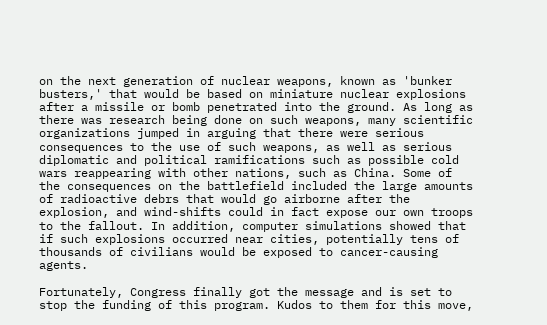on the next generation of nuclear weapons, known as 'bunker busters,' that would be based on miniature nuclear explosions after a missile or bomb penetrated into the ground. As long as there was research being done on such weapons, many scientific organizations jumped in arguing that there were serious consequences to the use of such weapons, as well as serious diplomatic and political ramifications such as possible cold wars reappearing with other nations, such as China. Some of the consequences on the battlefield included the large amounts of radioactive debrs that would go airborne after the explosion, and wind-shifts could in fact expose our own troops to the fallout. In addition, computer simulations showed that if such explosions occurred near cities, potentially tens of thousands of civilians would be exposed to cancer-causing agents.

Fortunately, Congress finally got the message and is set to stop the funding of this program. Kudos to them for this move,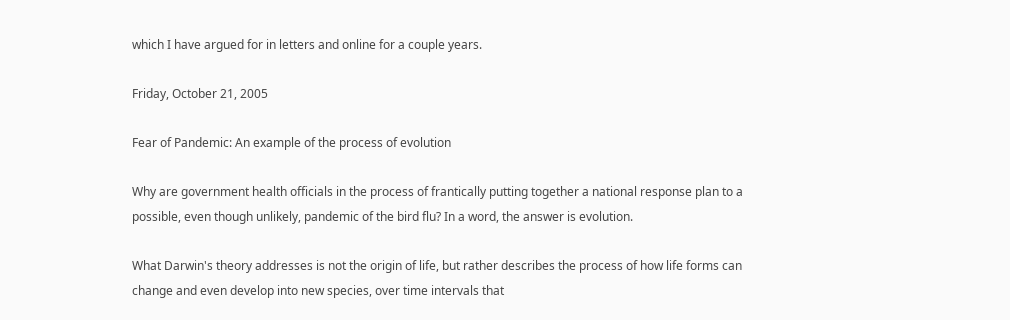which I have argued for in letters and online for a couple years.

Friday, October 21, 2005

Fear of Pandemic: An example of the process of evolution

Why are government health officials in the process of frantically putting together a national response plan to a possible, even though unlikely, pandemic of the bird flu? In a word, the answer is evolution.

What Darwin's theory addresses is not the origin of life, but rather describes the process of how life forms can change and even develop into new species, over time intervals that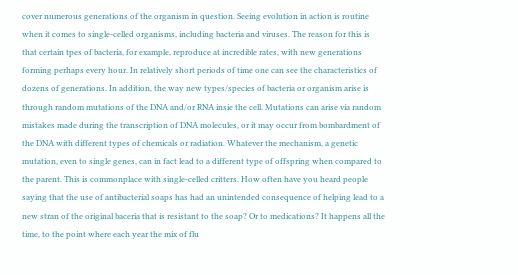cover numerous generations of the organism in question. Seeing evolution in action is routine when it comes to single-celled organisms, including bacteria and viruses. The reason for this is that certain tpes of bacteria, for example, reproduce at incredible rates, with new generations forming perhaps every hour. In relatively short periods of time one can see the characteristics of dozens of generations. In addition, the way new types/species of bacteria or organism arise is through random mutations of the DNA and/or RNA insie the cell. Mutations can arise via random mistakes made during the transcription of DNA molecules, or it may occur from bombardment of the DNA with different types of chemicals or radiation. Whatever the mechanism, a genetic mutation, even to single genes, can in fact lead to a different type of offspring when compared to the parent. This is commonplace with single-celled critters. How often have you heard people saying that the use of antibacterial soaps has had an unintended consequence of helping lead to a new stran of the original baceria that is resistant to the soap? Or to medications? It happens all the time, to the point where each year the mix of flu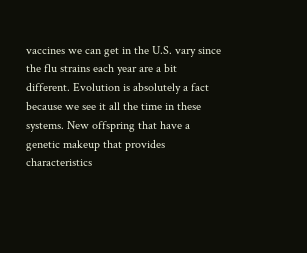vaccines we can get in the U.S. vary since the flu strains each year are a bit different. Evolution is absolutely a fact because we see it all the time in these systems. New offspring that have a genetic makeup that provides characteristics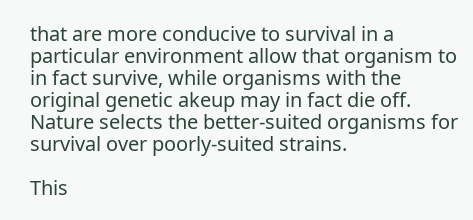that are more conducive to survival in a particular environment allow that organism to in fact survive, while organisms with the original genetic akeup may in fact die off. Nature selects the better-suited organisms for survival over poorly-suited strains.

This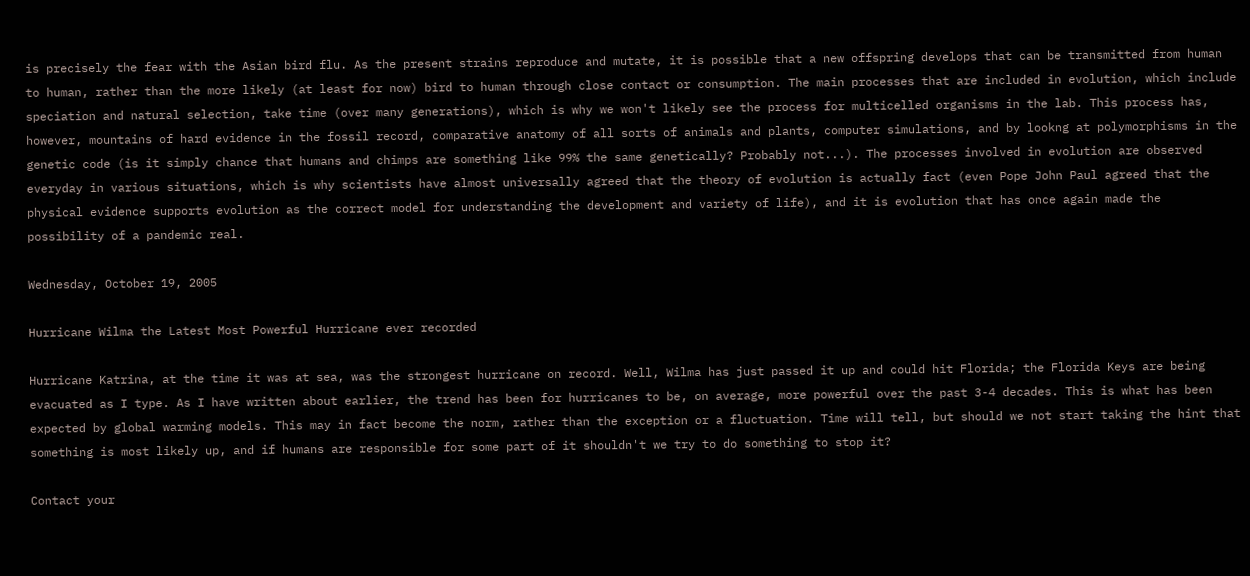is precisely the fear with the Asian bird flu. As the present strains reproduce and mutate, it is possible that a new offspring develops that can be transmitted from human to human, rather than the more likely (at least for now) bird to human through close contact or consumption. The main processes that are included in evolution, which include speciation and natural selection, take time (over many generations), which is why we won't likely see the process for multicelled organisms in the lab. This process has, however, mountains of hard evidence in the fossil record, comparative anatomy of all sorts of animals and plants, computer simulations, and by lookng at polymorphisms in the genetic code (is it simply chance that humans and chimps are something like 99% the same genetically? Probably not...). The processes involved in evolution are observed everyday in various situations, which is why scientists have almost universally agreed that the theory of evolution is actually fact (even Pope John Paul agreed that the physical evidence supports evolution as the correct model for understanding the development and variety of life), and it is evolution that has once again made the possibility of a pandemic real.

Wednesday, October 19, 2005

Hurricane Wilma the Latest Most Powerful Hurricane ever recorded

Hurricane Katrina, at the time it was at sea, was the strongest hurricane on record. Well, Wilma has just passed it up and could hit Florida; the Florida Keys are being evacuated as I type. As I have written about earlier, the trend has been for hurricanes to be, on average, more powerful over the past 3-4 decades. This is what has been expected by global warming models. This may in fact become the norm, rather than the exception or a fluctuation. Time will tell, but should we not start taking the hint that something is most likely up, and if humans are responsible for some part of it shouldn't we try to do something to stop it?

Contact your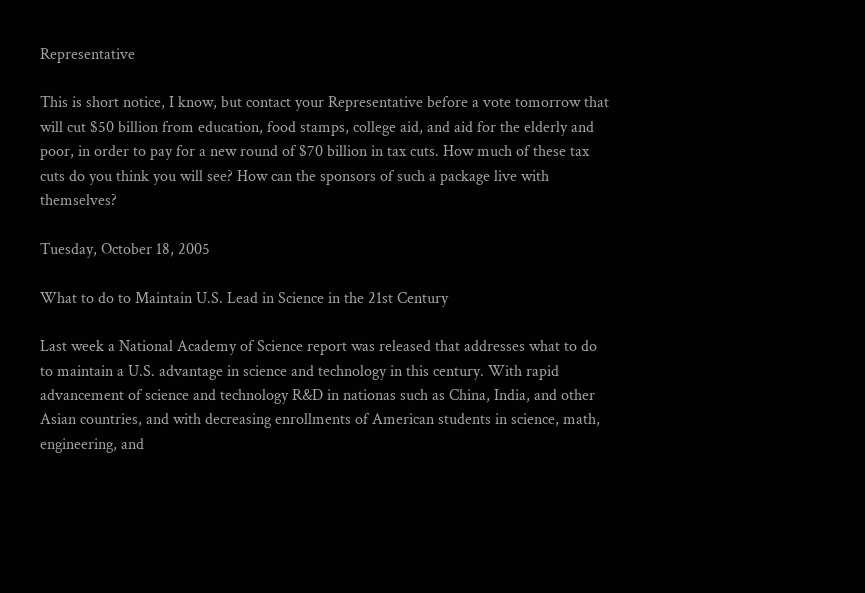Representative

This is short notice, I know, but contact your Representative before a vote tomorrow that will cut $50 billion from education, food stamps, college aid, and aid for the elderly and poor, in order to pay for a new round of $70 billion in tax cuts. How much of these tax cuts do you think you will see? How can the sponsors of such a package live with themselves?

Tuesday, October 18, 2005

What to do to Maintain U.S. Lead in Science in the 21st Century

Last week a National Academy of Science report was released that addresses what to do to maintain a U.S. advantage in science and technology in this century. With rapid advancement of science and technology R&D in nationas such as China, India, and other Asian countries, and with decreasing enrollments of American students in science, math, engineering, and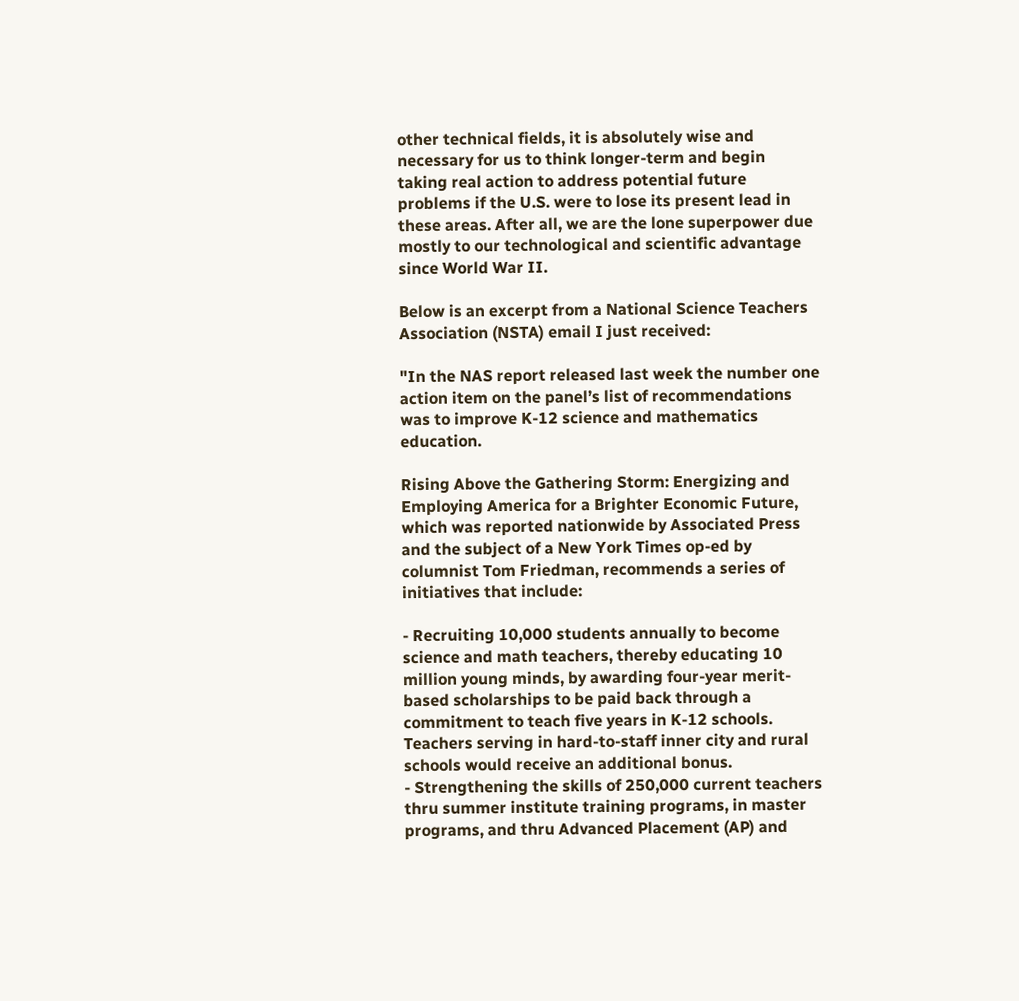other technical fields, it is absolutely wise and necessary for us to think longer-term and begin taking real action to address potential future problems if the U.S. were to lose its present lead in these areas. After all, we are the lone superpower due mostly to our technological and scientific advantage since World War II.

Below is an excerpt from a National Science Teachers Association (NSTA) email I just received:

"In the NAS report released last week the number one action item on the panel’s list of recommendations was to improve K-12 science and mathematics education.

Rising Above the Gathering Storm: Energizing and Employing America for a Brighter Economic Future, which was reported nationwide by Associated Press and the subject of a New York Times op-ed by columnist Tom Friedman, recommends a series of initiatives that include:

- Recruiting 10,000 students annually to become science and math teachers, thereby educating 10 million young minds, by awarding four-year merit-based scholarships to be paid back through a commitment to teach five years in K-12 schools. Teachers serving in hard-to-staff inner city and rural schools would receive an additional bonus.
- Strengthening the skills of 250,000 current teachers thru summer institute training programs, in master programs, and thru Advanced Placement (AP) and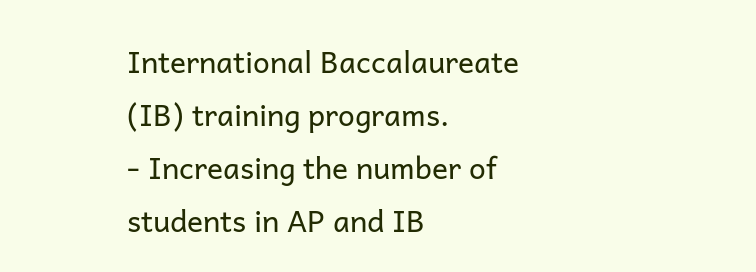International Baccalaureate (IB) training programs.
- Increasing the number of students in AP and IB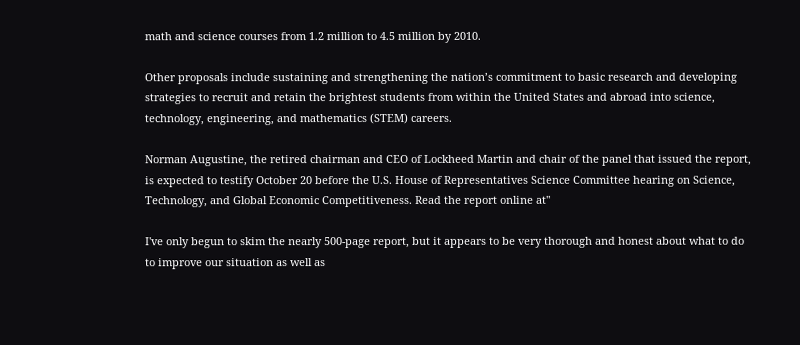math and science courses from 1.2 million to 4.5 million by 2010.

Other proposals include sustaining and strengthening the nation’s commitment to basic research and developing strategies to recruit and retain the brightest students from within the United States and abroad into science, technology, engineering, and mathematics (STEM) careers.

Norman Augustine, the retired chairman and CEO of Lockheed Martin and chair of the panel that issued the report, is expected to testify October 20 before the U.S. House of Representatives Science Committee hearing on Science, Technology, and Global Economic Competitiveness. Read the report online at"

I've only begun to skim the nearly 500-page report, but it appears to be very thorough and honest about what to do to improve our situation as well as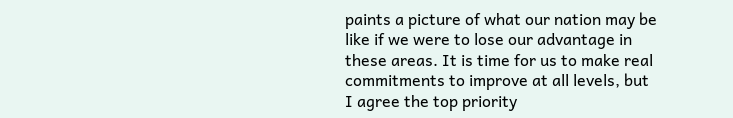paints a picture of what our nation may be like if we were to lose our advantage in these areas. It is time for us to make real commitments to improve at all levels, but I agree the top priority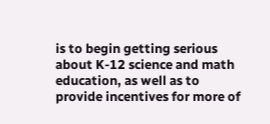is to begin getting serious about K-12 science and math education, as well as to provide incentives for more of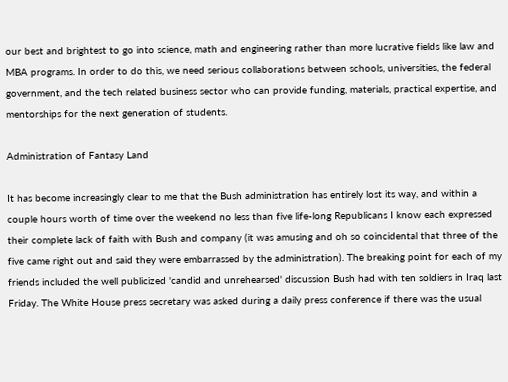our best and brightest to go into science, math and engineering rather than more lucrative fields like law and MBA programs. In order to do this, we need serious collaborations between schools, universities, the federal government, and the tech related business sector who can provide funding, materials, practical expertise, and mentorships for the next generation of students.

Administration of Fantasy Land

It has become increasingly clear to me that the Bush administration has entirely lost its way, and within a couple hours worth of time over the weekend no less than five life-long Republicans I know each expressed their complete lack of faith with Bush and company (it was amusing and oh so coincidental that three of the five came right out and said they were embarrassed by the administration). The breaking point for each of my friends included the well publicized 'candid and unrehearsed' discussion Bush had with ten soldiers in Iraq last Friday. The White House press secretary was asked during a daily press conference if there was the usual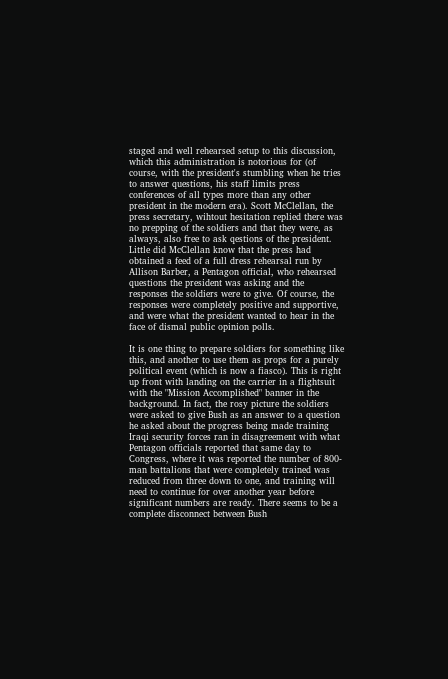staged and well rehearsed setup to this discussion, which this administration is notorious for (of course, with the president's stumbling when he tries to answer questions, his staff limits press conferences of all types more than any other president in the modern era). Scott McClellan, the press secretary, wihtout hesitation replied there was no prepping of the soldiers and that they were, as always, also free to ask qestions of the president. Little did McClellan know that the press had obtained a feed of a full dress rehearsal run by Allison Barber, a Pentagon official, who rehearsed questions the president was asking and the responses the soldiers were to give. Of course, the responses were completely positive and supportive, and were what the president wanted to hear in the face of dismal public opinion polls.

It is one thing to prepare soldiers for something like this, and another to use them as props for a purely political event (which is now a fiasco). This is right up front with landing on the carrier in a flightsuit with the "Mission Accomplished" banner in the background. In fact, the rosy picture the soldiers were asked to give Bush as an answer to a question he asked about the progress being made training Iraqi security forces ran in disagreement with what Pentagon officials reported that same day to Congress, where it was reported the number of 800-man battalions that were completely trained was reduced from three down to one, and training will need to continue for over another year before significant numbers are ready. There seems to be a complete disconnect between Bush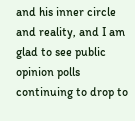and his inner circle and reality, and I am glad to see public opinion polls continuing to drop to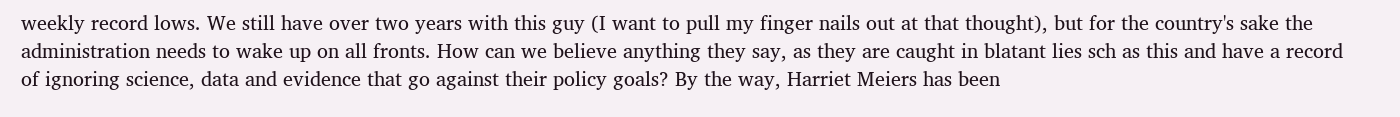weekly record lows. We still have over two years with this guy (I want to pull my finger nails out at that thought), but for the country's sake the administration needs to wake up on all fronts. How can we believe anything they say, as they are caught in blatant lies sch as this and have a record of ignoring science, data and evidence that go against their policy goals? By the way, Harriet Meiers has been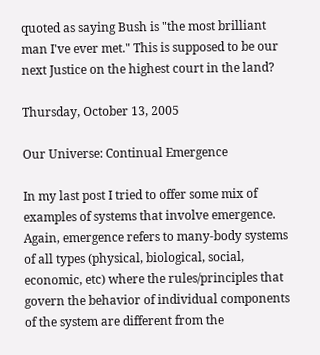quoted as saying Bush is "the most brilliant man I've ever met." This is supposed to be our next Justice on the highest court in the land?

Thursday, October 13, 2005

Our Universe: Continual Emergence

In my last post I tried to offer some mix of examples of systems that involve emergence. Again, emergence refers to many-body systems of all types (physical, biological, social, economic, etc) where the rules/principles that govern the behavior of individual components of the system are different from the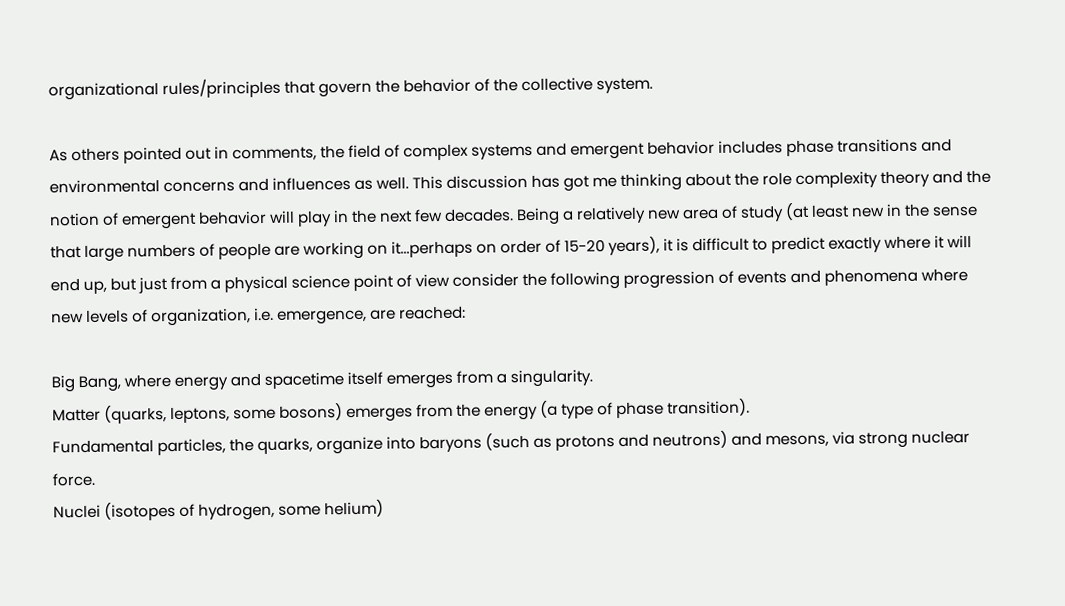organizational rules/principles that govern the behavior of the collective system.

As others pointed out in comments, the field of complex systems and emergent behavior includes phase transitions and environmental concerns and influences as well. This discussion has got me thinking about the role complexity theory and the notion of emergent behavior will play in the next few decades. Being a relatively new area of study (at least new in the sense that large numbers of people are working on it...perhaps on order of 15-20 years), it is difficult to predict exactly where it will end up, but just from a physical science point of view consider the following progression of events and phenomena where new levels of organization, i.e. emergence, are reached:

Big Bang, where energy and spacetime itself emerges from a singularity.
Matter (quarks, leptons, some bosons) emerges from the energy (a type of phase transition).
Fundamental particles, the quarks, organize into baryons (such as protons and neutrons) and mesons, via strong nuclear force.
Nuclei (isotopes of hydrogen, some helium)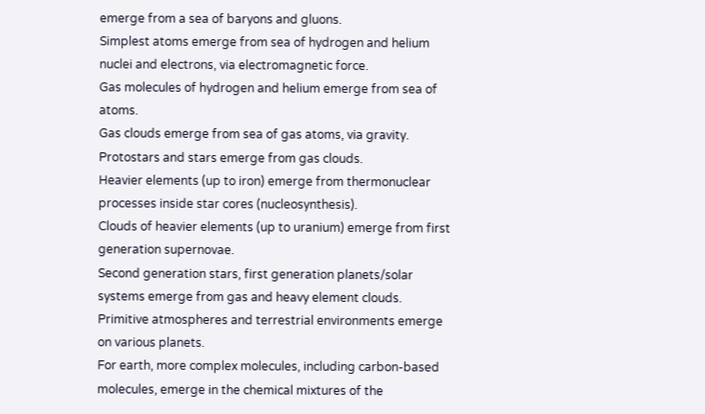emerge from a sea of baryons and gluons.
Simplest atoms emerge from sea of hydrogen and helium nuclei and electrons, via electromagnetic force.
Gas molecules of hydrogen and helium emerge from sea of atoms.
Gas clouds emerge from sea of gas atoms, via gravity.
Protostars and stars emerge from gas clouds.
Heavier elements (up to iron) emerge from thermonuclear processes inside star cores (nucleosynthesis).
Clouds of heavier elements (up to uranium) emerge from first generation supernovae.
Second generation stars, first generation planets/solar systems emerge from gas and heavy element clouds.
Primitive atmospheres and terrestrial environments emerge on various planets.
For earth, more complex molecules, including carbon-based molecules, emerge in the chemical mixtures of the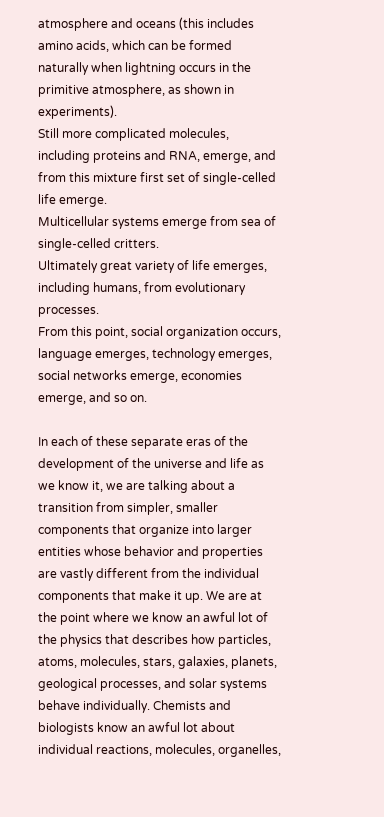atmosphere and oceans (this includes amino acids, which can be formed naturally when lightning occurs in the primitive atmosphere, as shown in experiments).
Still more complicated molecules, including proteins and RNA, emerge, and from this mixture first set of single-celled life emerge.
Multicellular systems emerge from sea of single-celled critters.
Ultimately great variety of life emerges, including humans, from evolutionary processes.
From this point, social organization occurs, language emerges, technology emerges, social networks emerge, economies emerge, and so on.

In each of these separate eras of the development of the universe and life as we know it, we are talking about a transition from simpler, smaller components that organize into larger entities whose behavior and properties are vastly different from the individual components that make it up. We are at the point where we know an awful lot of the physics that describes how particles, atoms, molecules, stars, galaxies, planets, geological processes, and solar systems behave individually. Chemists and biologists know an awful lot about individual reactions, molecules, organelles,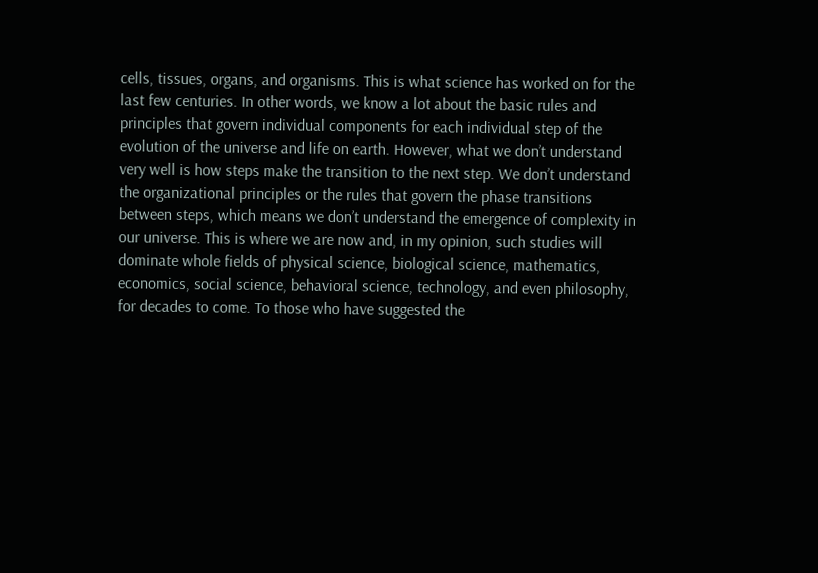cells, tissues, organs, and organisms. This is what science has worked on for the last few centuries. In other words, we know a lot about the basic rules and principles that govern individual components for each individual step of the evolution of the universe and life on earth. However, what we don’t understand very well is how steps make the transition to the next step. We don’t understand the organizational principles or the rules that govern the phase transitions between steps, which means we don’t understand the emergence of complexity in our universe. This is where we are now and, in my opinion, such studies will dominate whole fields of physical science, biological science, mathematics, economics, social science, behavioral science, technology, and even philosophy, for decades to come. To those who have suggested the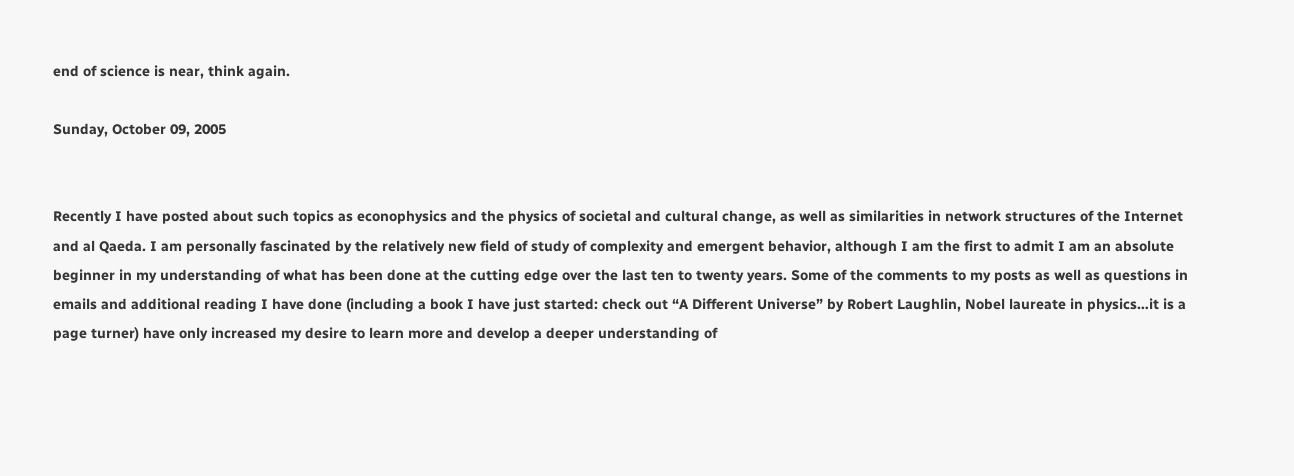end of science is near, think again.

Sunday, October 09, 2005


Recently I have posted about such topics as econophysics and the physics of societal and cultural change, as well as similarities in network structures of the Internet and al Qaeda. I am personally fascinated by the relatively new field of study of complexity and emergent behavior, although I am the first to admit I am an absolute beginner in my understanding of what has been done at the cutting edge over the last ten to twenty years. Some of the comments to my posts as well as questions in emails and additional reading I have done (including a book I have just started: check out “A Different Universe” by Robert Laughlin, Nobel laureate in physics…it is a page turner) have only increased my desire to learn more and develop a deeper understanding of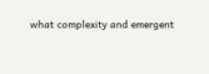what complexity and emergent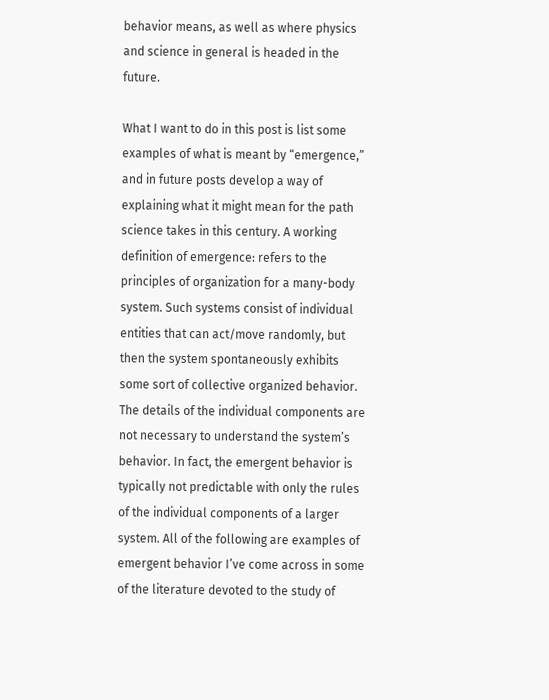behavior means, as well as where physics and science in general is headed in the future.

What I want to do in this post is list some examples of what is meant by “emergence,” and in future posts develop a way of explaining what it might mean for the path science takes in this century. A working definition of emergence: refers to the principles of organization for a many-body system. Such systems consist of individual entities that can act/move randomly, but then the system spontaneously exhibits some sort of collective organized behavior. The details of the individual components are not necessary to understand the system’s behavior. In fact, the emergent behavior is typically not predictable with only the rules of the individual components of a larger system. All of the following are examples of emergent behavior I’ve come across in some of the literature devoted to the study of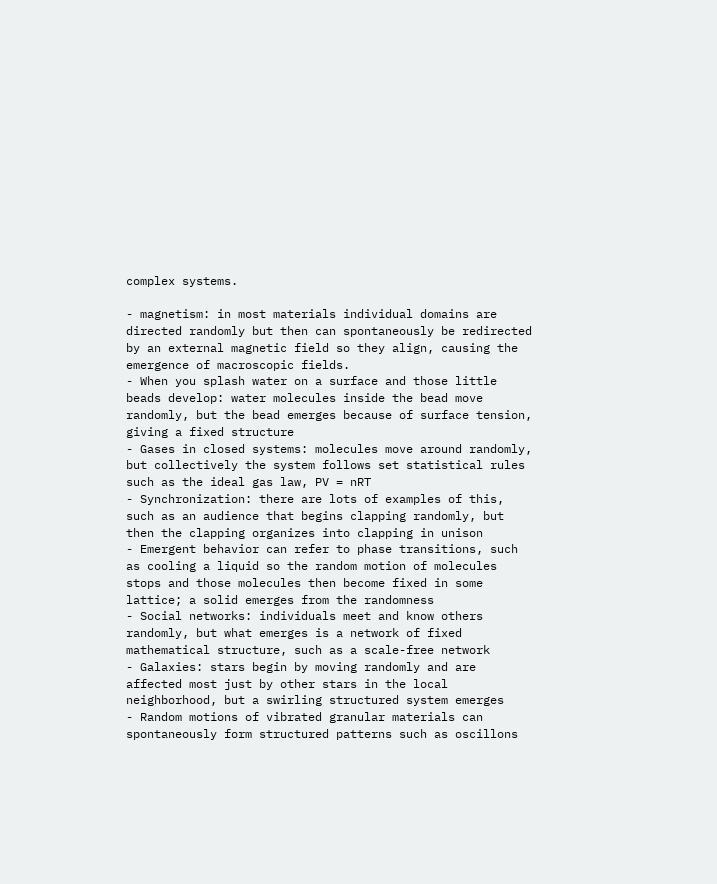complex systems.

- magnetism: in most materials individual domains are directed randomly but then can spontaneously be redirected by an external magnetic field so they align, causing the emergence of macroscopic fields.
- When you splash water on a surface and those little beads develop: water molecules inside the bead move randomly, but the bead emerges because of surface tension, giving a fixed structure
- Gases in closed systems: molecules move around randomly, but collectively the system follows set statistical rules such as the ideal gas law, PV = nRT
- Synchronization: there are lots of examples of this, such as an audience that begins clapping randomly, but then the clapping organizes into clapping in unison
- Emergent behavior can refer to phase transitions, such as cooling a liquid so the random motion of molecules stops and those molecules then become fixed in some lattice; a solid emerges from the randomness
- Social networks: individuals meet and know others randomly, but what emerges is a network of fixed mathematical structure, such as a scale-free network
- Galaxies: stars begin by moving randomly and are affected most just by other stars in the local neighborhood, but a swirling structured system emerges
- Random motions of vibrated granular materials can spontaneously form structured patterns such as oscillons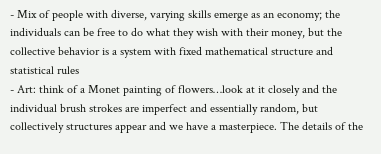- Mix of people with diverse, varying skills emerge as an economy; the individuals can be free to do what they wish with their money, but the collective behavior is a system with fixed mathematical structure and statistical rules
- Art: think of a Monet painting of flowers…look at it closely and the individual brush strokes are imperfect and essentially random, but collectively structures appear and we have a masterpiece. The details of the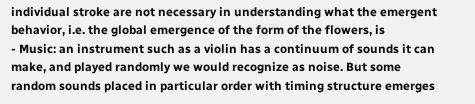individual stroke are not necessary in understanding what the emergent behavior, i.e. the global emergence of the form of the flowers, is
- Music: an instrument such as a violin has a continuum of sounds it can make, and played randomly we would recognize as noise. But some random sounds placed in particular order with timing structure emerges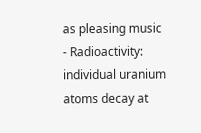as pleasing music
- Radioactivity: individual uranium atoms decay at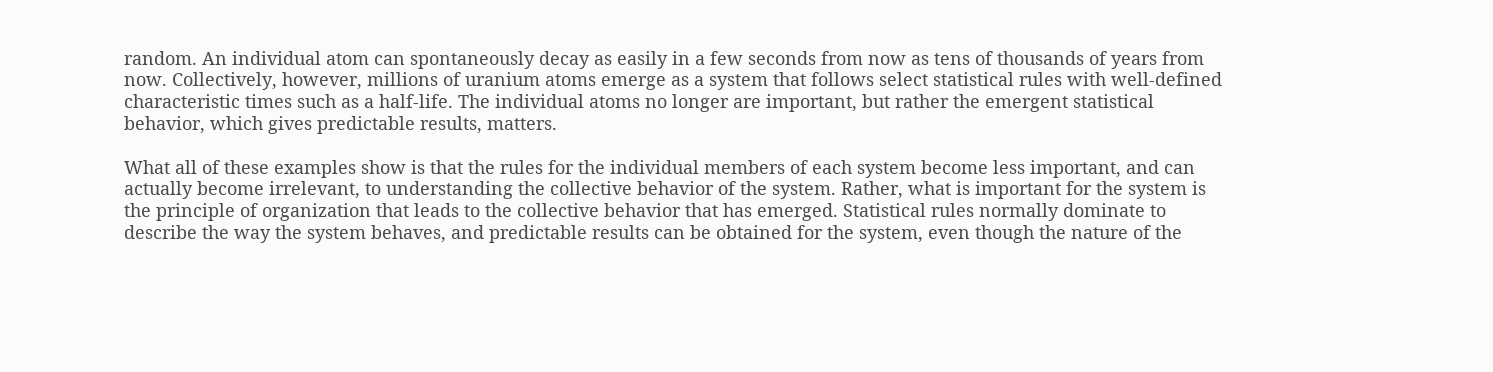random. An individual atom can spontaneously decay as easily in a few seconds from now as tens of thousands of years from now. Collectively, however, millions of uranium atoms emerge as a system that follows select statistical rules with well-defined characteristic times such as a half-life. The individual atoms no longer are important, but rather the emergent statistical behavior, which gives predictable results, matters.

What all of these examples show is that the rules for the individual members of each system become less important, and can actually become irrelevant, to understanding the collective behavior of the system. Rather, what is important for the system is the principle of organization that leads to the collective behavior that has emerged. Statistical rules normally dominate to describe the way the system behaves, and predictable results can be obtained for the system, even though the nature of the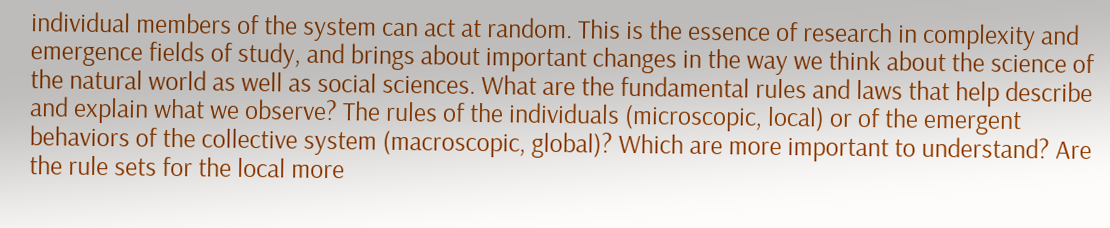individual members of the system can act at random. This is the essence of research in complexity and emergence fields of study, and brings about important changes in the way we think about the science of the natural world as well as social sciences. What are the fundamental rules and laws that help describe and explain what we observe? The rules of the individuals (microscopic, local) or of the emergent behaviors of the collective system (macroscopic, global)? Which are more important to understand? Are the rule sets for the local more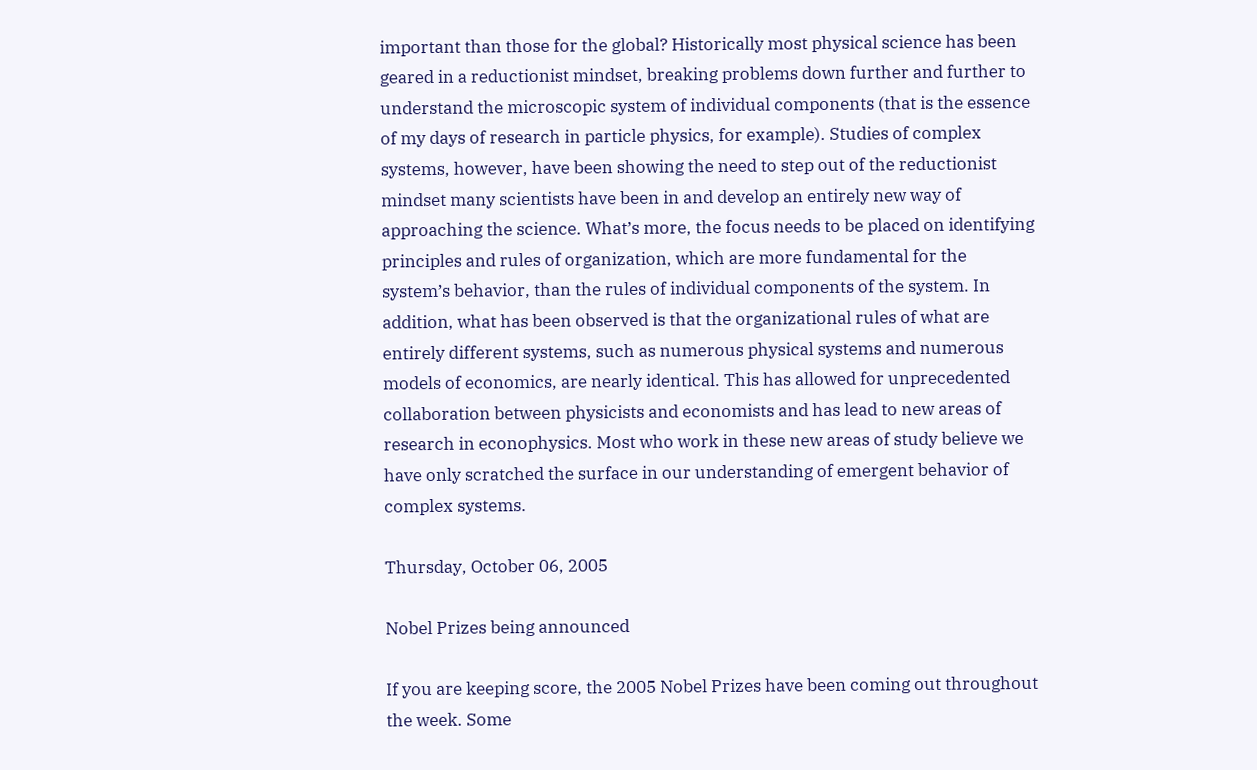important than those for the global? Historically most physical science has been geared in a reductionist mindset, breaking problems down further and further to understand the microscopic system of individual components (that is the essence of my days of research in particle physics, for example). Studies of complex systems, however, have been showing the need to step out of the reductionist mindset many scientists have been in and develop an entirely new way of approaching the science. What’s more, the focus needs to be placed on identifying principles and rules of organization, which are more fundamental for the system’s behavior, than the rules of individual components of the system. In addition, what has been observed is that the organizational rules of what are entirely different systems, such as numerous physical systems and numerous models of economics, are nearly identical. This has allowed for unprecedented collaboration between physicists and economists and has lead to new areas of research in econophysics. Most who work in these new areas of study believe we have only scratched the surface in our understanding of emergent behavior of complex systems.

Thursday, October 06, 2005

Nobel Prizes being announced

If you are keeping score, the 2005 Nobel Prizes have been coming out throughout the week. Some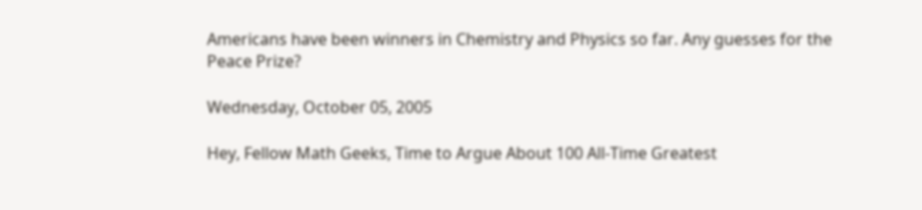Americans have been winners in Chemistry and Physics so far. Any guesses for the Peace Prize?

Wednesday, October 05, 2005

Hey, Fellow Math Geeks, Time to Argue About 100 All-Time Greatest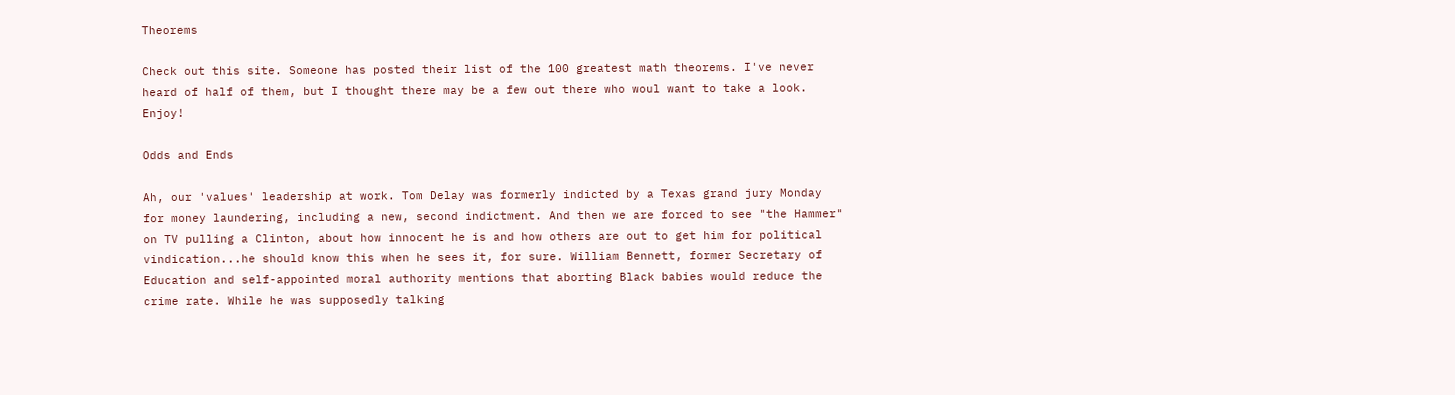Theorems

Check out this site. Someone has posted their list of the 100 greatest math theorems. I've never heard of half of them, but I thought there may be a few out there who woul want to take a look. Enjoy!

Odds and Ends

Ah, our 'values' leadership at work. Tom Delay was formerly indicted by a Texas grand jury Monday for money laundering, including a new, second indictment. And then we are forced to see "the Hammer" on TV pulling a Clinton, about how innocent he is and how others are out to get him for political vindication...he should know this when he sees it, for sure. William Bennett, former Secretary of Education and self-appointed moral authority mentions that aborting Black babies would reduce the crime rate. While he was supposedly talking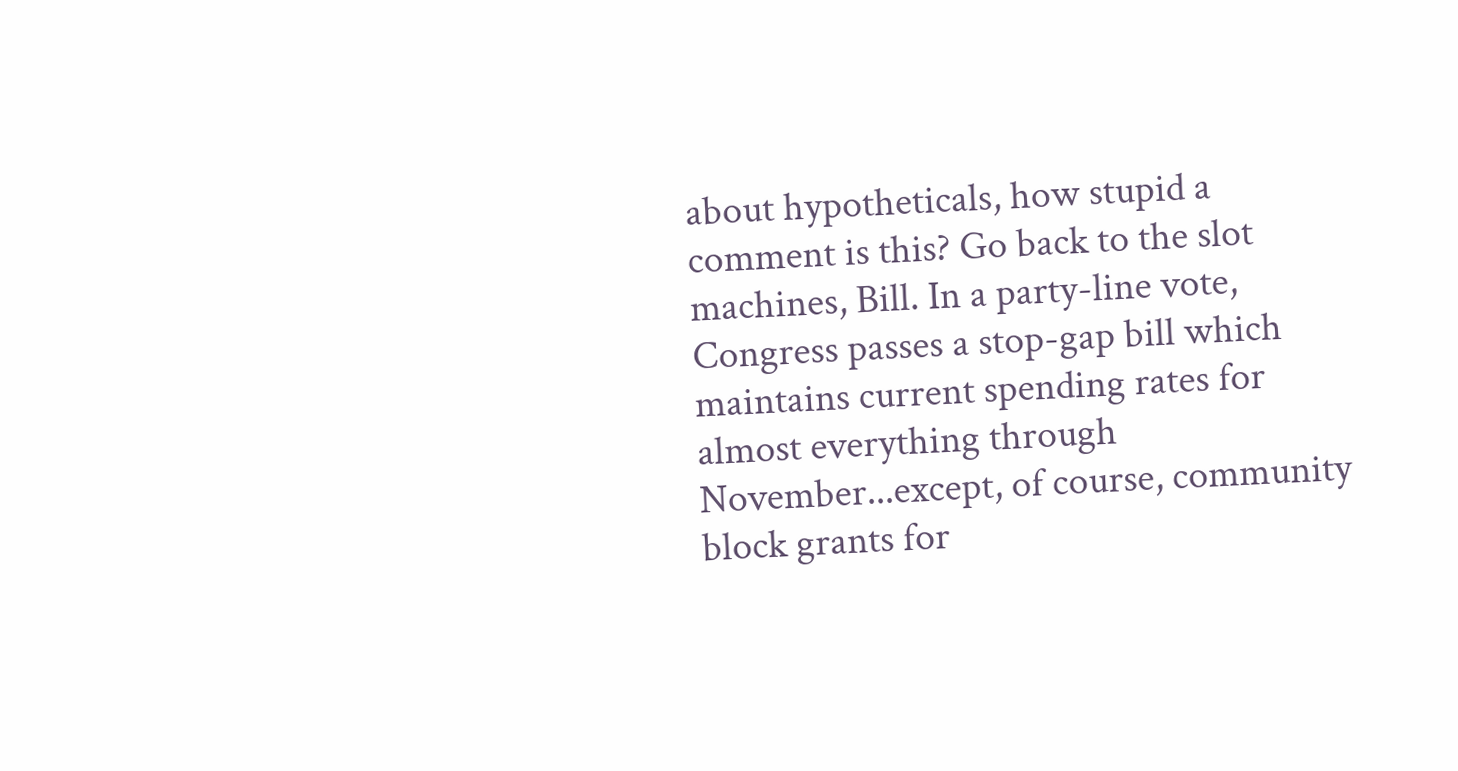about hypotheticals, how stupid a comment is this? Go back to the slot machines, Bill. In a party-line vote, Congress passes a stop-gap bill which maintains current spending rates for almost everything through November...except, of course, community block grants for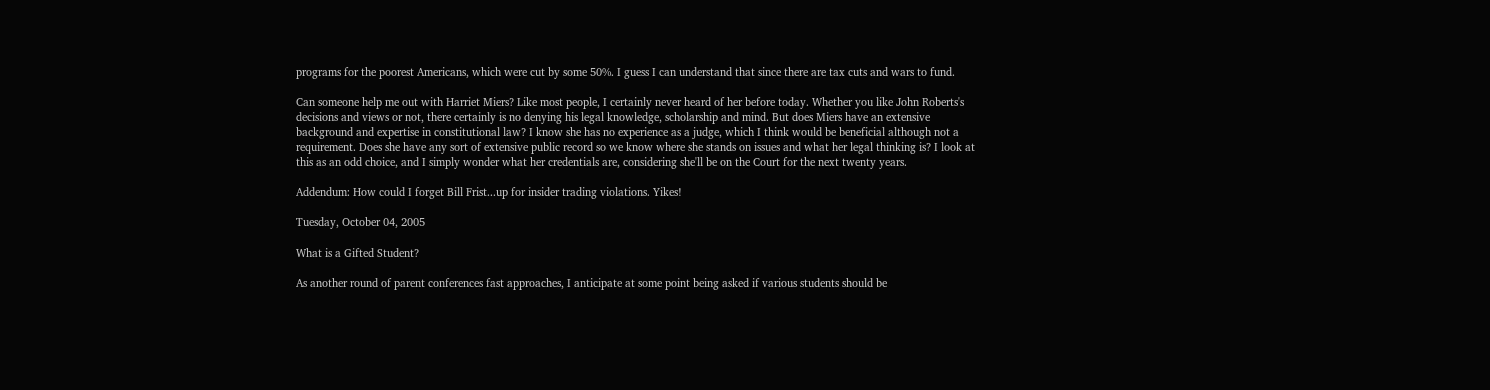programs for the poorest Americans, which were cut by some 50%. I guess I can understand that since there are tax cuts and wars to fund.

Can someone help me out with Harriet Miers? Like most people, I certainly never heard of her before today. Whether you like John Roberts's decisions and views or not, there certainly is no denying his legal knowledge, scholarship and mind. But does Miers have an extensive background and expertise in constitutional law? I know she has no experience as a judge, which I think would be beneficial although not a requirement. Does she have any sort of extensive public record so we know where she stands on issues and what her legal thinking is? I look at this as an odd choice, and I simply wonder what her credentials are, considering she'll be on the Court for the next twenty years.

Addendum: How could I forget Bill Frist...up for insider trading violations. Yikes!

Tuesday, October 04, 2005

What is a Gifted Student?

As another round of parent conferences fast approaches, I anticipate at some point being asked if various students should be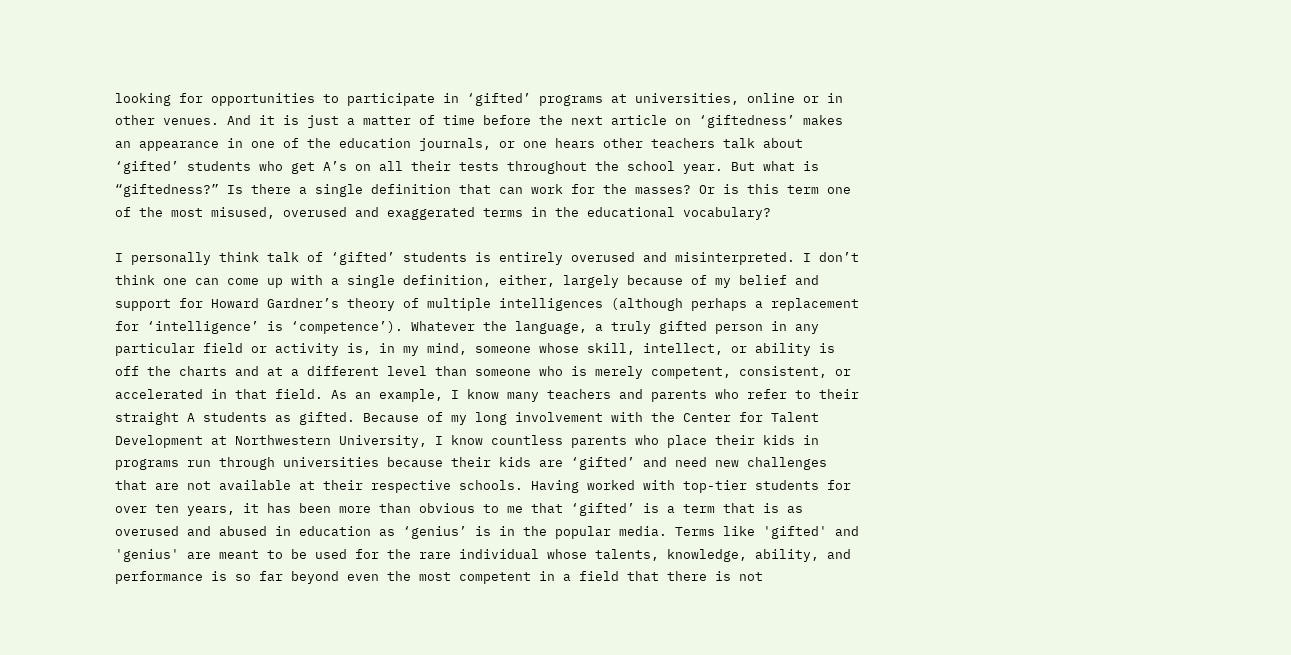looking for opportunities to participate in ‘gifted’ programs at universities, online or in other venues. And it is just a matter of time before the next article on ‘giftedness’ makes an appearance in one of the education journals, or one hears other teachers talk about ‘gifted’ students who get A’s on all their tests throughout the school year. But what is “giftedness?” Is there a single definition that can work for the masses? Or is this term one of the most misused, overused and exaggerated terms in the educational vocabulary?

I personally think talk of ‘gifted’ students is entirely overused and misinterpreted. I don’t think one can come up with a single definition, either, largely because of my belief and support for Howard Gardner’s theory of multiple intelligences (although perhaps a replacement for ‘intelligence’ is ‘competence’). Whatever the language, a truly gifted person in any particular field or activity is, in my mind, someone whose skill, intellect, or ability is off the charts and at a different level than someone who is merely competent, consistent, or accelerated in that field. As an example, I know many teachers and parents who refer to their straight A students as gifted. Because of my long involvement with the Center for Talent Development at Northwestern University, I know countless parents who place their kids in programs run through universities because their kids are ‘gifted’ and need new challenges that are not available at their respective schools. Having worked with top-tier students for over ten years, it has been more than obvious to me that ‘gifted’ is a term that is as overused and abused in education as ‘genius’ is in the popular media. Terms like 'gifted' and 'genius' are meant to be used for the rare individual whose talents, knowledge, ability, and performance is so far beyond even the most competent in a field that there is not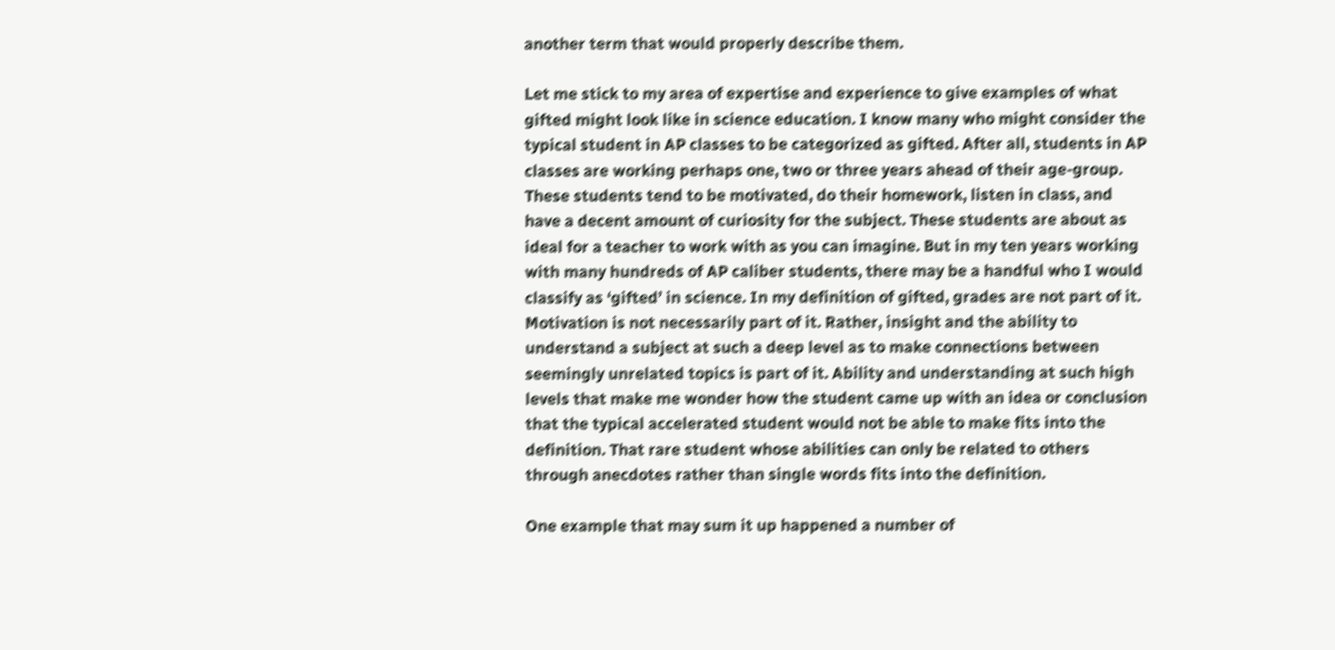another term that would properly describe them.

Let me stick to my area of expertise and experience to give examples of what gifted might look like in science education. I know many who might consider the typical student in AP classes to be categorized as gifted. After all, students in AP classes are working perhaps one, two or three years ahead of their age-group. These students tend to be motivated, do their homework, listen in class, and have a decent amount of curiosity for the subject. These students are about as ideal for a teacher to work with as you can imagine. But in my ten years working with many hundreds of AP caliber students, there may be a handful who I would classify as ‘gifted’ in science. In my definition of gifted, grades are not part of it. Motivation is not necessarily part of it. Rather, insight and the ability to understand a subject at such a deep level as to make connections between seemingly unrelated topics is part of it. Ability and understanding at such high levels that make me wonder how the student came up with an idea or conclusion that the typical accelerated student would not be able to make fits into the definition. That rare student whose abilities can only be related to others through anecdotes rather than single words fits into the definition.

One example that may sum it up happened a number of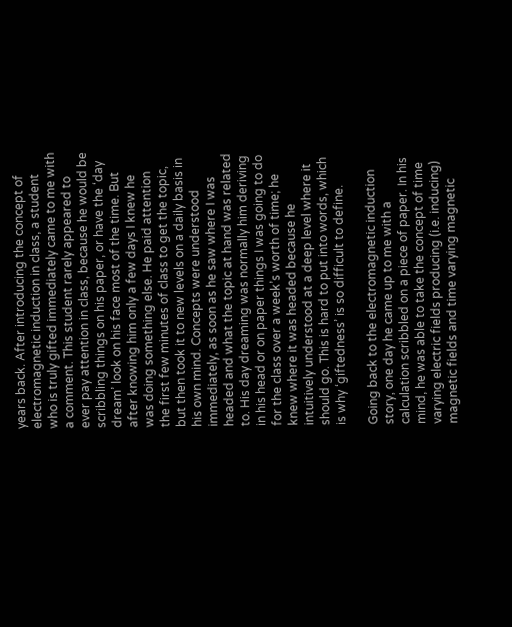years back. After introducing the concept of electromagnetic induction in class, a student who is truly gifted immediately came to me with a comment. This student rarely appeared to ever pay attention in class, because he would be scribbling things on his paper, or have the ‘day dream’ look on his face most of the time. But after knowing him only a few days I knew he was doing something else. He paid attention the first few minutes of class to get the topic, but then took it to new levels on a daily basis in his own mind. Concepts were understood immediately, as soon as he saw where I was headed and what the topic at hand was related to. His day dreaming was normally him deriving in his head or on paper things I was going to do for the class over a week’s worth of time; he knew where it was headed because he intuitively understood at a deep level where it should go. This is hard to put into words, which is why ‘giftedness’ is so difficult to define.

Going back to the electromagnetic induction story, one day he came up to me with a calculation scribbled on a piece of paper. In his mind, he was able to take the concept of time varying electric fields producing (i.e. inducing) magnetic fields and time varying magnetic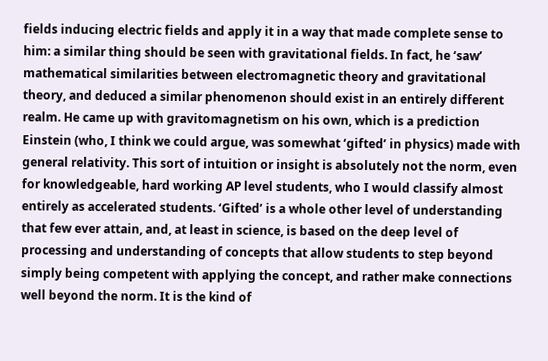fields inducing electric fields and apply it in a way that made complete sense to him: a similar thing should be seen with gravitational fields. In fact, he ‘saw’ mathematical similarities between electromagnetic theory and gravitational theory, and deduced a similar phenomenon should exist in an entirely different realm. He came up with gravitomagnetism on his own, which is a prediction Einstein (who, I think we could argue, was somewhat ‘gifted’ in physics) made with general relativity. This sort of intuition or insight is absolutely not the norm, even for knowledgeable, hard working AP level students, who I would classify almost entirely as accelerated students. ‘Gifted’ is a whole other level of understanding that few ever attain, and, at least in science, is based on the deep level of processing and understanding of concepts that allow students to step beyond simply being competent with applying the concept, and rather make connections well beyond the norm. It is the kind of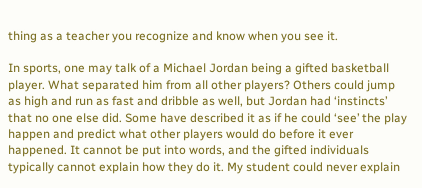thing as a teacher you recognize and know when you see it.

In sports, one may talk of a Michael Jordan being a gifted basketball player. What separated him from all other players? Others could jump as high and run as fast and dribble as well, but Jordan had ‘instincts’ that no one else did. Some have described it as if he could ‘see’ the play happen and predict what other players would do before it ever happened. It cannot be put into words, and the gifted individuals typically cannot explain how they do it. My student could never explain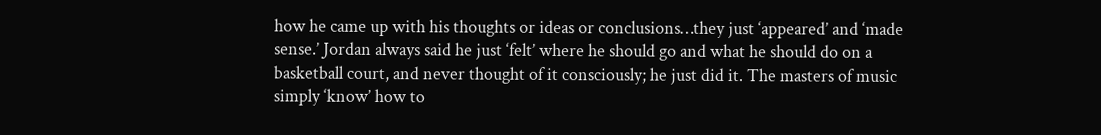how he came up with his thoughts or ideas or conclusions…they just ‘appeared’ and ‘made sense.’ Jordan always said he just ‘felt’ where he should go and what he should do on a basketball court, and never thought of it consciously; he just did it. The masters of music simply ‘know’ how to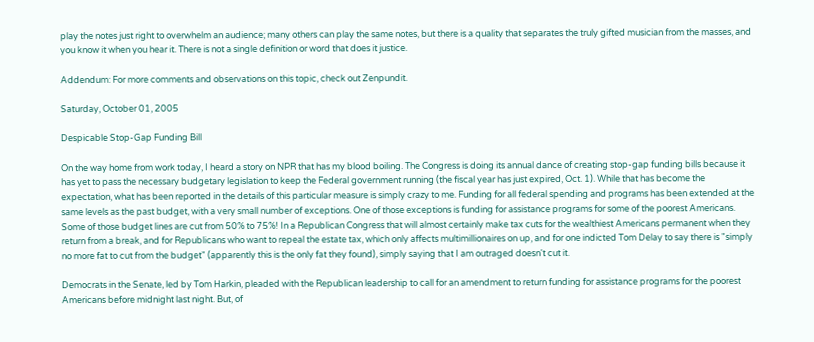play the notes just right to overwhelm an audience; many others can play the same notes, but there is a quality that separates the truly gifted musician from the masses, and you know it when you hear it. There is not a single definition or word that does it justice.

Addendum: For more comments and observations on this topic, check out Zenpundit.

Saturday, October 01, 2005

Despicable Stop-Gap Funding Bill

On the way home from work today, I heard a story on NPR that has my blood boiling. The Congress is doing its annual dance of creating stop-gap funding bills because it has yet to pass the necessary budgetary legislation to keep the Federal government running (the fiscal year has just expired, Oct. 1). While that has become the expectation, what has been reported in the details of this particular measure is simply crazy to me. Funding for all federal spending and programs has been extended at the same levels as the past budget, with a very small number of exceptions. One of those exceptions is funding for assistance programs for some of the poorest Americans. Some of those budget lines are cut from 50% to 75%! In a Republican Congress that will almost certainly make tax cuts for the wealthiest Americans permanent when they return from a break, and for Republicans who want to repeal the estate tax, which only affects multimillionaires on up, and for one indicted Tom Delay to say there is "simply no more fat to cut from the budget" (apparently this is the only fat they found), simply saying that I am outraged doesn't cut it.

Democrats in the Senate, led by Tom Harkin, pleaded with the Republican leadership to call for an amendment to return funding for assistance programs for the poorest Americans before midnight last night. But, of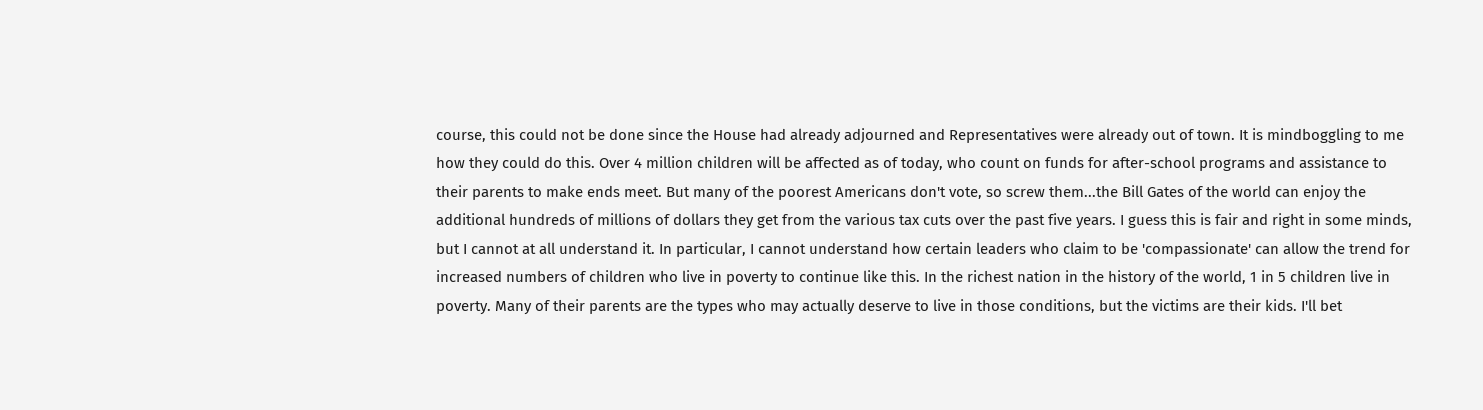course, this could not be done since the House had already adjourned and Representatives were already out of town. It is mindboggling to me how they could do this. Over 4 million children will be affected as of today, who count on funds for after-school programs and assistance to their parents to make ends meet. But many of the poorest Americans don't vote, so screw them...the Bill Gates of the world can enjoy the additional hundreds of millions of dollars they get from the various tax cuts over the past five years. I guess this is fair and right in some minds, but I cannot at all understand it. In particular, I cannot understand how certain leaders who claim to be 'compassionate' can allow the trend for increased numbers of children who live in poverty to continue like this. In the richest nation in the history of the world, 1 in 5 children live in poverty. Many of their parents are the types who may actually deserve to live in those conditions, but the victims are their kids. I'll bet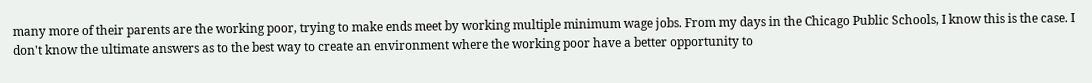many more of their parents are the working poor, trying to make ends meet by working multiple minimum wage jobs. From my days in the Chicago Public Schools, I know this is the case. I don't know the ultimate answers as to the best way to create an environment where the working poor have a better opportunity to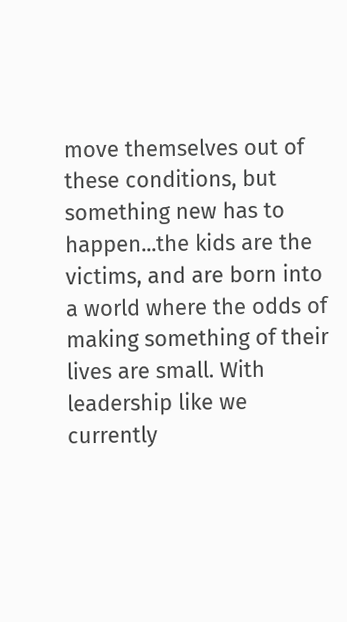move themselves out of these conditions, but something new has to happen...the kids are the victims, and are born into a world where the odds of making something of their lives are small. With leadership like we currently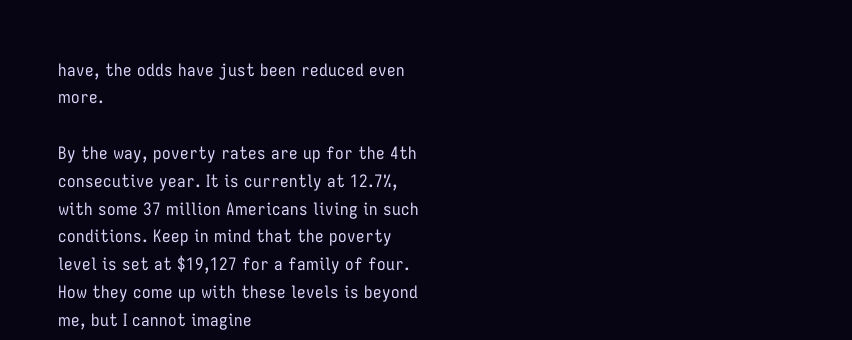have, the odds have just been reduced even more.

By the way, poverty rates are up for the 4th consecutive year. It is currently at 12.7%, with some 37 million Americans living in such conditions. Keep in mind that the poverty level is set at $19,127 for a family of four. How they come up with these levels is beyond me, but I cannot imagine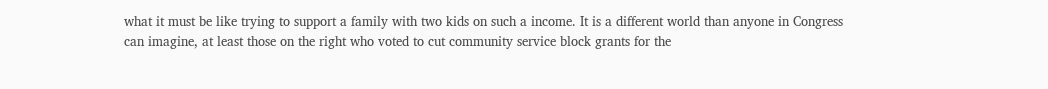what it must be like trying to support a family with two kids on such a income. It is a different world than anyone in Congress can imagine, at least those on the right who voted to cut community service block grants for the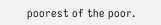poorest of the poor.